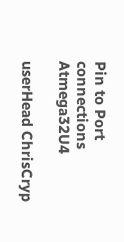Pin to Port connections Atmega32U4

userHead ChrisCryp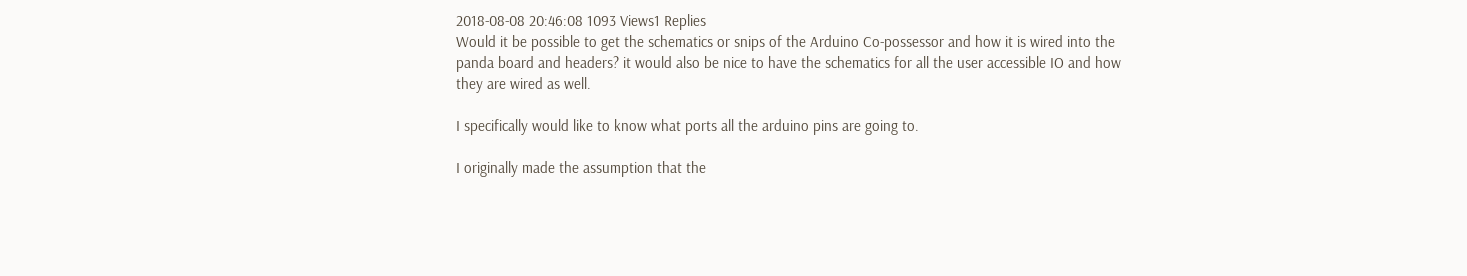2018-08-08 20:46:08 1093 Views1 Replies
Would it be possible to get the schematics or snips of the Arduino Co-possessor and how it is wired into the panda board and headers? it would also be nice to have the schematics for all the user accessible IO and how they are wired as well.

I specifically would like to know what ports all the arduino pins are going to.

I originally made the assumption that the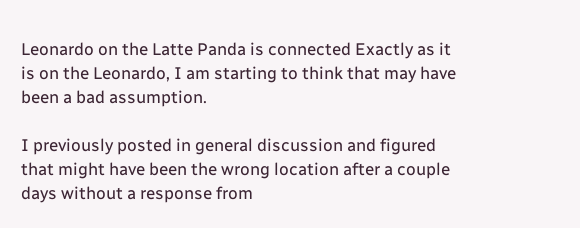Leonardo on the Latte Panda is connected Exactly as it is on the Leonardo, I am starting to think that may have been a bad assumption.

I previously posted in general discussion and figured that might have been the wrong location after a couple days without a response from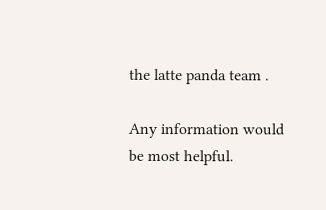the latte panda team .

Any information would be most helpful.